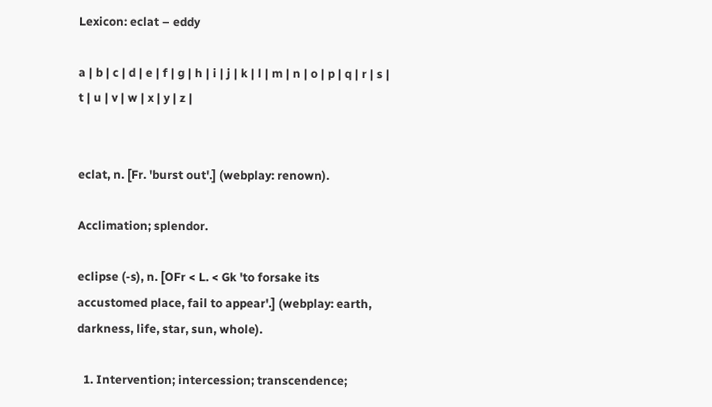Lexicon: eclat – eddy

a | b | c | d | e | f | g | h | i | j | k | l | m | n | o | p | q | r | s | t | u | v | w | x | y | z |


eclat, n. [Fr. 'burst out'.] (webplay: renown).

Acclimation; splendor.

eclipse (-s), n. [OFr < L. < Gk 'to forsake its accustomed place, fail to appear'.] (webplay: earth, darkness, life, star, sun, whole).

  1. Intervention; intercession; transcendence;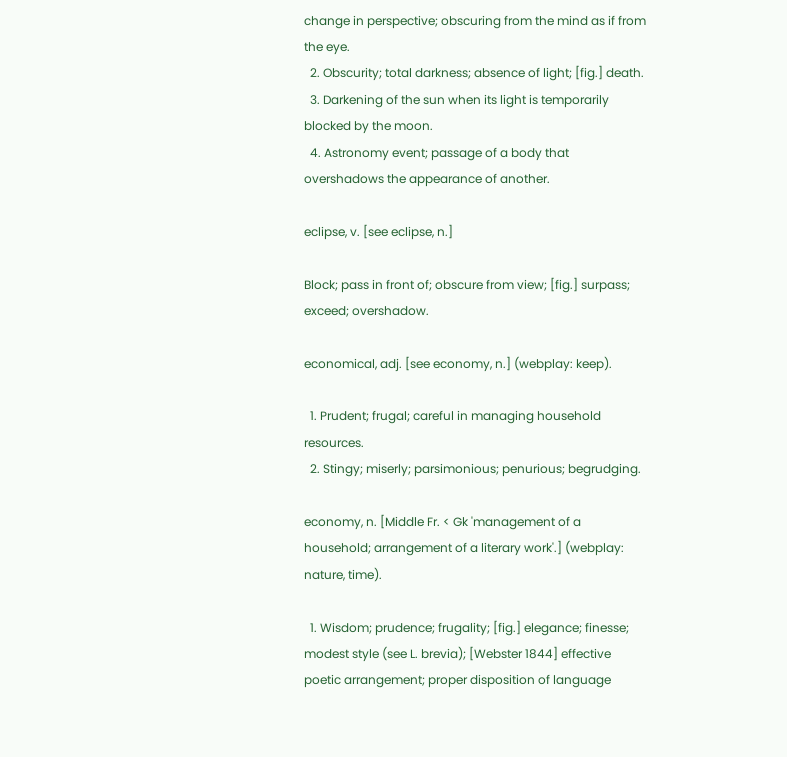change in perspective; obscuring from the mind as if from the eye.
  2. Obscurity; total darkness; absence of light; [fig.] death.
  3. Darkening of the sun when its light is temporarily blocked by the moon.
  4. Astronomy event; passage of a body that overshadows the appearance of another.

eclipse, v. [see eclipse, n.]

Block; pass in front of; obscure from view; [fig.] surpass; exceed; overshadow.

economical, adj. [see economy, n.] (webplay: keep).

  1. Prudent; frugal; careful in managing household resources.
  2. Stingy; miserly; parsimonious; penurious; begrudging.

economy, n. [Middle Fr. < Gk 'management of a household; arrangement of a literary work'.] (webplay: nature, time).

  1. Wisdom; prudence; frugality; [fig.] elegance; finesse; modest style (see L. brevia); [Webster 1844] effective poetic arrangement; proper disposition of language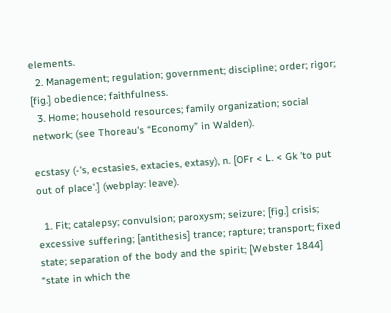elements.
  2. Management; regulation; government; discipline; order; rigor; [fig.] obedience; faithfulness.
  3. Home; household resources; family organization; social network; (see Thoreau's “Economy” in Walden).

ecstasy (-'s, ecstasies, extacies, extasy), n. [OFr < L. < Gk 'to put out of place'.] (webplay: leave).

  1. Fit; catalepsy; convulsion; paroxysm; seizure; [fig.] crisis; excessive suffering; [antithesis] trance; rapture; transport; fixed state; separation of the body and the spirit; [Webster 1844] “state in which the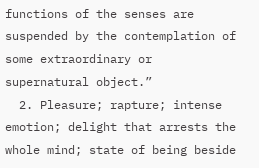functions of the senses are suspended by the contemplation of some extraordinary or supernatural object.”
  2. Pleasure; rapture; intense emotion; delight that arrests the whole mind; state of being beside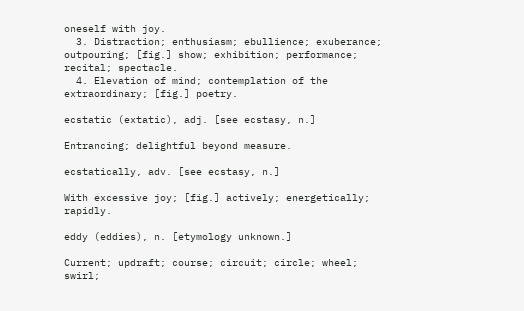oneself with joy.
  3. Distraction; enthusiasm; ebullience; exuberance; outpouring; [fig.] show; exhibition; performance; recital; spectacle.
  4. Elevation of mind; contemplation of the extraordinary; [fig.] poetry.

ecstatic (extatic), adj. [see ecstasy, n.]

Entrancing; delightful beyond measure.

ecstatically, adv. [see ecstasy, n.]

With excessive joy; [fig.] actively; energetically; rapidly.

eddy (eddies), n. [etymology unknown.]

Current; updraft; course; circuit; circle; wheel; swirl;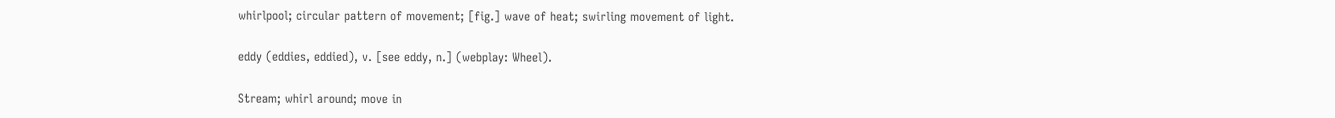whirlpool; circular pattern of movement; [fig.] wave of heat; swirling movement of light.

eddy (eddies, eddied), v. [see eddy, n.] (webplay: Wheel).

Stream; whirl around; move in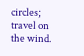circles; travel on the wind.